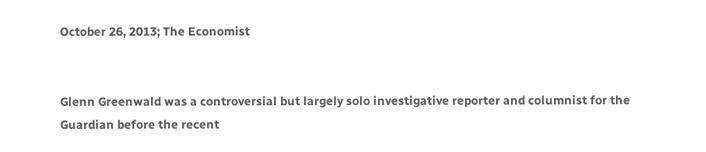October 26, 2013; The Economist


Glenn Greenwald was a controversial but largely solo investigative reporter and columnist for the Guardian before the recent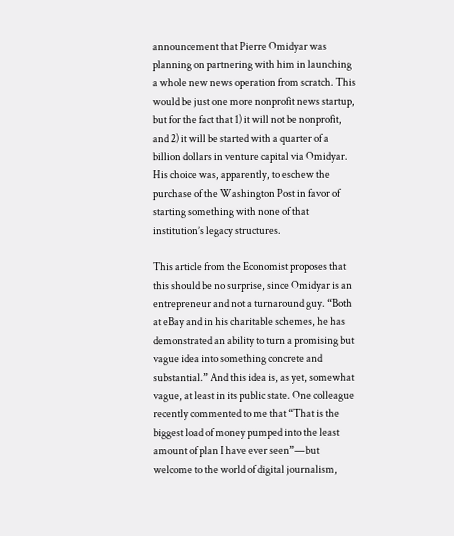announcement that Pierre Omidyar was planning on partnering with him in launching a whole new news operation from scratch. This would be just one more nonprofit news startup, but for the fact that 1) it will not be nonprofit, and 2) it will be started with a quarter of a billion dollars in venture capital via Omidyar. His choice was, apparently, to eschew the purchase of the Washington Post in favor of starting something with none of that institution’s legacy structures.

This article from the Economist proposes that this should be no surprise, since Omidyar is an entrepreneur and not a turnaround guy. “Both at eBay and in his charitable schemes, he has demonstrated an ability to turn a promising but vague idea into something concrete and substantial.” And this idea is, as yet, somewhat vague, at least in its public state. One colleague recently commented to me that “That is the biggest load of money pumped into the least amount of plan I have ever seen”—but welcome to the world of digital journalism,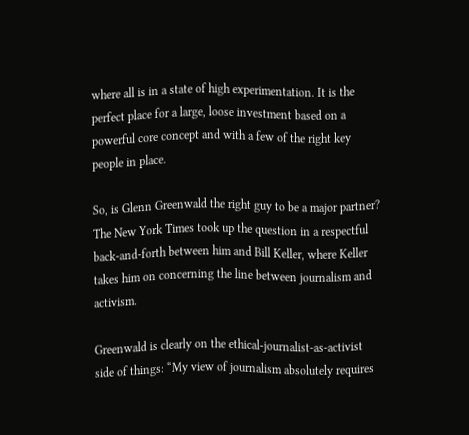where all is in a state of high experimentation. It is the perfect place for a large, loose investment based on a powerful core concept and with a few of the right key people in place.

So, is Glenn Greenwald the right guy to be a major partner? The New York Times took up the question in a respectful back-and-forth between him and Bill Keller, where Keller takes him on concerning the line between journalism and activism.

Greenwald is clearly on the ethical-journalist-as-activist side of things: “My view of journalism absolutely requires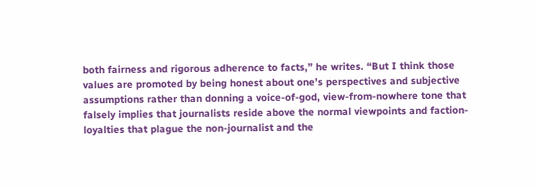both fairness and rigorous adherence to facts,” he writes. “But I think those values are promoted by being honest about one’s perspectives and subjective assumptions rather than donning a voice-of-god, view-from-nowhere tone that falsely implies that journalists reside above the normal viewpoints and faction-loyalties that plague the non-journalist and the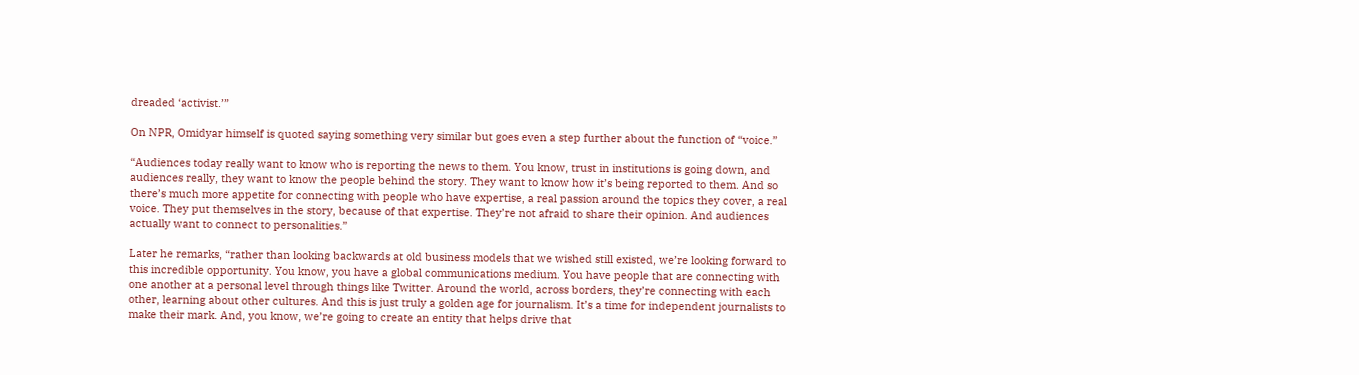dreaded ‘activist.’”

On NPR, Omidyar himself is quoted saying something very similar but goes even a step further about the function of “voice.”

“Audiences today really want to know who is reporting the news to them. You know, trust in institutions is going down, and audiences really, they want to know the people behind the story. They want to know how it’s being reported to them. And so there’s much more appetite for connecting with people who have expertise, a real passion around the topics they cover, a real voice. They put themselves in the story, because of that expertise. They’re not afraid to share their opinion. And audiences actually want to connect to personalities.”

Later he remarks, “rather than looking backwards at old business models that we wished still existed, we’re looking forward to this incredible opportunity. You know, you have a global communications medium. You have people that are connecting with one another at a personal level through things like Twitter. Around the world, across borders, they’re connecting with each other, learning about other cultures. And this is just truly a golden age for journalism. It’s a time for independent journalists to make their mark. And, you know, we’re going to create an entity that helps drive that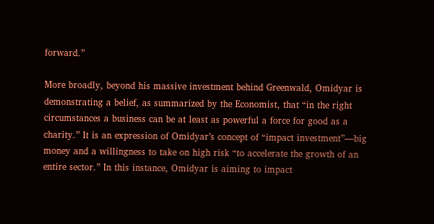forward.”

More broadly, beyond his massive investment behind Greenwald, Omidyar is demonstrating a belief, as summarized by the Economist, that “in the right circumstances a business can be at least as powerful a force for good as a charity.” It is an expression of Omidyar’s concept of “impact investment”—big money and a willingness to take on high risk “to accelerate the growth of an entire sector.” In this instance, Omidyar is aiming to impact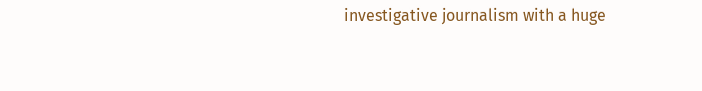investigative journalism with a huge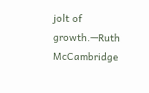jolt of growth.—Ruth McCambridge